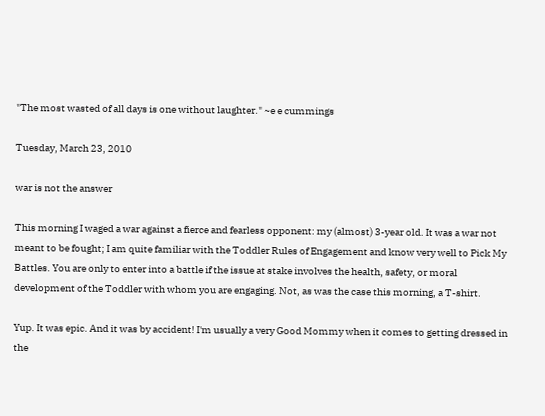"The most wasted of all days is one without laughter." ~e e cummings

Tuesday, March 23, 2010

war is not the answer

This morning I waged a war against a fierce and fearless opponent: my (almost) 3-year old. It was a war not meant to be fought; I am quite familiar with the Toddler Rules of Engagement and know very well to Pick My Battles. You are only to enter into a battle if the issue at stake involves the health, safety, or moral development of the Toddler with whom you are engaging. Not, as was the case this morning, a T-shirt.

Yup. It was epic. And it was by accident! I'm usually a very Good Mommy when it comes to getting dressed in the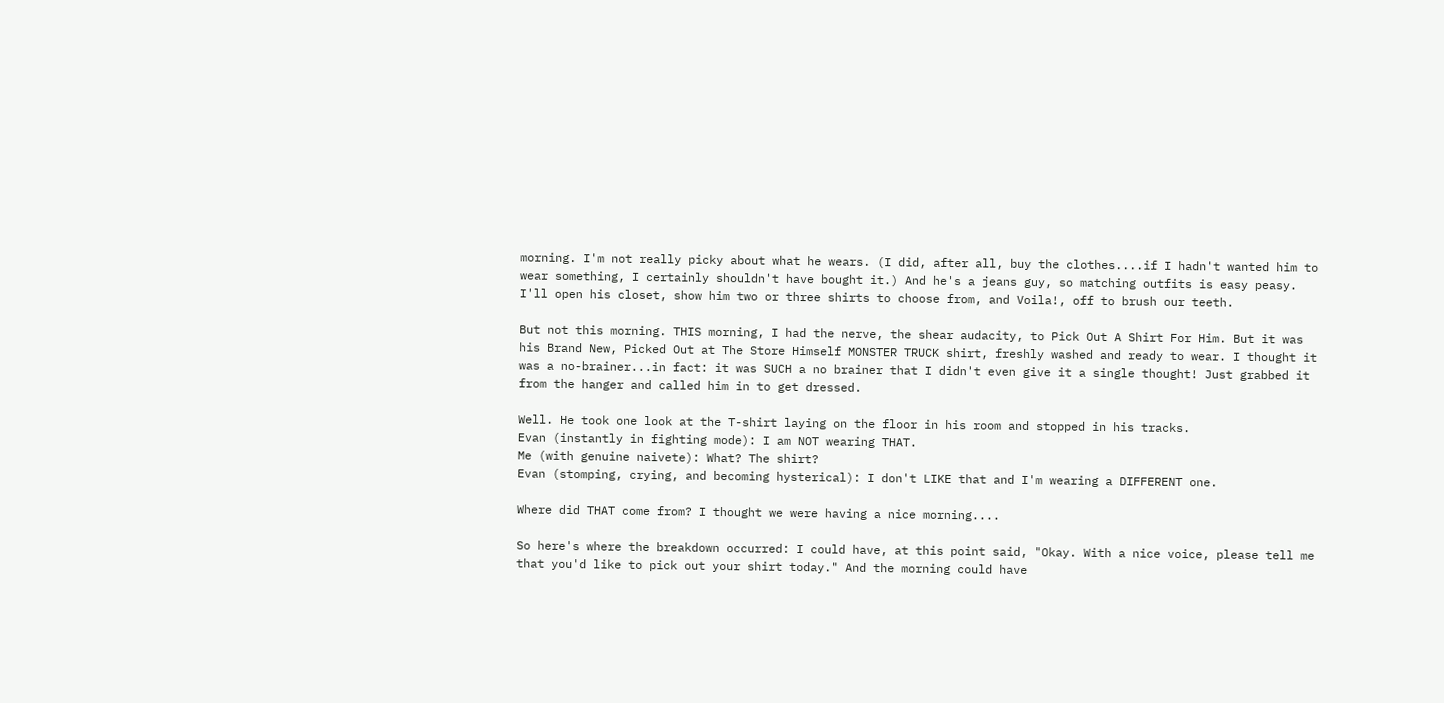morning. I'm not really picky about what he wears. (I did, after all, buy the clothes....if I hadn't wanted him to wear something, I certainly shouldn't have bought it.) And he's a jeans guy, so matching outfits is easy peasy. I'll open his closet, show him two or three shirts to choose from, and Voila!, off to brush our teeth.

But not this morning. THIS morning, I had the nerve, the shear audacity, to Pick Out A Shirt For Him. But it was his Brand New, Picked Out at The Store Himself MONSTER TRUCK shirt, freshly washed and ready to wear. I thought it was a no-brainer...in fact: it was SUCH a no brainer that I didn't even give it a single thought! Just grabbed it from the hanger and called him in to get dressed.

Well. He took one look at the T-shirt laying on the floor in his room and stopped in his tracks.
Evan (instantly in fighting mode): I am NOT wearing THAT.
Me (with genuine naivete): What? The shirt?
Evan (stomping, crying, and becoming hysterical): I don't LIKE that and I'm wearing a DIFFERENT one.

Where did THAT come from? I thought we were having a nice morning....

So here's where the breakdown occurred: I could have, at this point said, "Okay. With a nice voice, please tell me that you'd like to pick out your shirt today." And the morning could have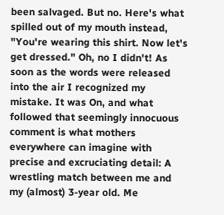been salvaged. But no. Here's what spilled out of my mouth instead, "You're wearing this shirt. Now let's get dressed." Oh, no I didn't! As soon as the words were released into the air I recognized my mistake. It was On, and what followed that seemingly innocuous comment is what mothers everywhere can imagine with precise and excruciating detail: A wrestling match between me and my (almost) 3-year old. Me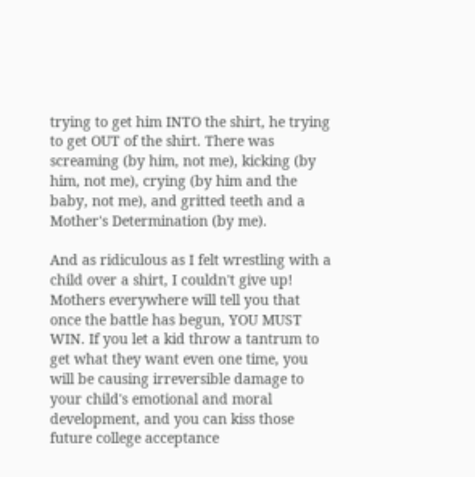trying to get him INTO the shirt, he trying to get OUT of the shirt. There was screaming (by him, not me), kicking (by him, not me), crying (by him and the baby, not me), and gritted teeth and a Mother's Determination (by me).

And as ridiculous as I felt wrestling with a child over a shirt, I couldn't give up! Mothers everywhere will tell you that once the battle has begun, YOU MUST WIN. If you let a kid throw a tantrum to get what they want even one time, you will be causing irreversible damage to your child's emotional and moral development, and you can kiss those future college acceptance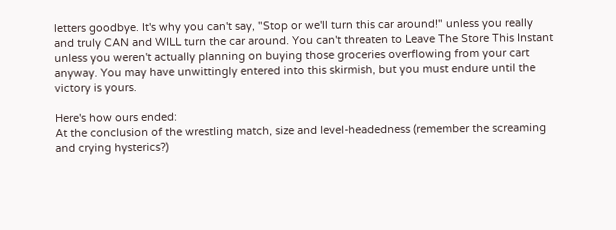letters goodbye. It's why you can't say, "Stop or we'll turn this car around!" unless you really and truly CAN and WILL turn the car around. You can't threaten to Leave The Store This Instant unless you weren't actually planning on buying those groceries overflowing from your cart anyway. You may have unwittingly entered into this skirmish, but you must endure until the victory is yours.

Here's how ours ended:
At the conclusion of the wrestling match, size and level-headedness (remember the screaming and crying hysterics?)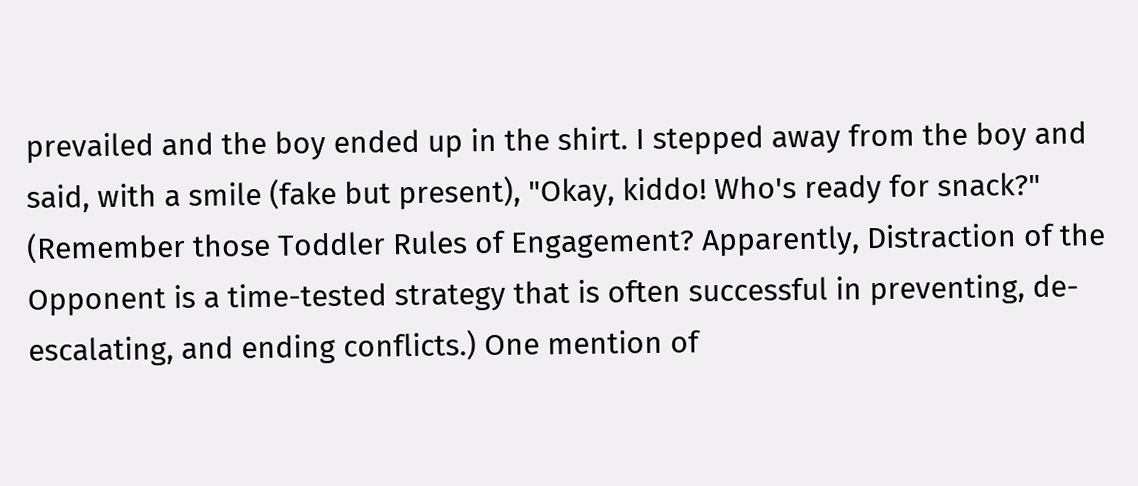prevailed and the boy ended up in the shirt. I stepped away from the boy and said, with a smile (fake but present), "Okay, kiddo! Who's ready for snack?" (Remember those Toddler Rules of Engagement? Apparently, Distraction of the Opponent is a time-tested strategy that is often successful in preventing, de-escalating, and ending conflicts.) One mention of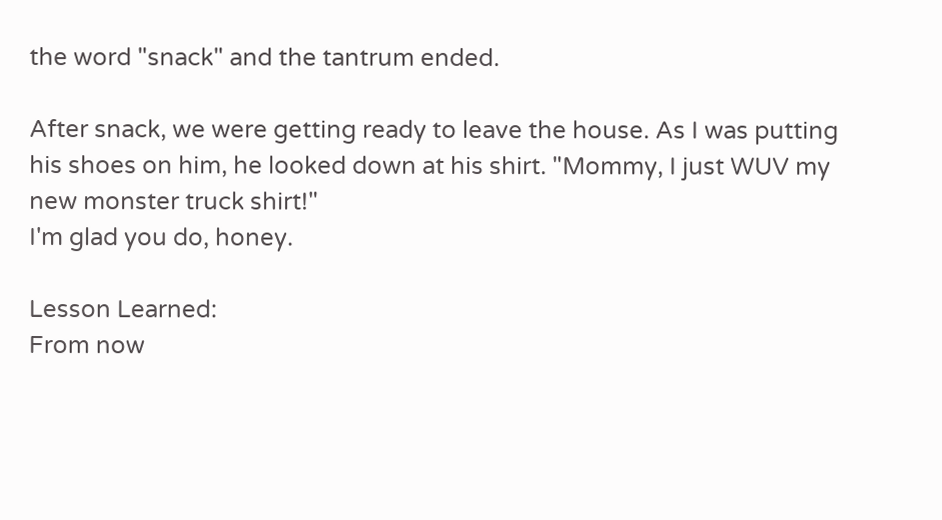the word "snack" and the tantrum ended.

After snack, we were getting ready to leave the house. As I was putting his shoes on him, he looked down at his shirt. "Mommy, I just WUV my new monster truck shirt!"
I'm glad you do, honey.

Lesson Learned:
From now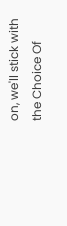on, we'll stick with the Choice Of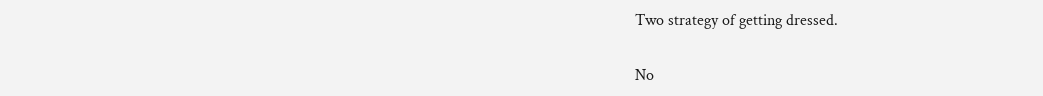Two strategy of getting dressed.

No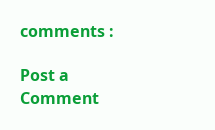comments :

Post a Comment